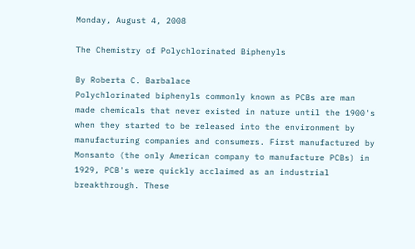Monday, August 4, 2008

The Chemistry of Polychlorinated Biphenyls

By Roberta C. Barbalace
Polychlorinated biphenyls commonly known as PCBs are man made chemicals that never existed in nature until the 1900's when they started to be released into the environment by manufacturing companies and consumers. First manufactured by Monsanto (the only American company to manufacture PCBs) in 1929, PCB's were quickly acclaimed as an industrial breakthrough. These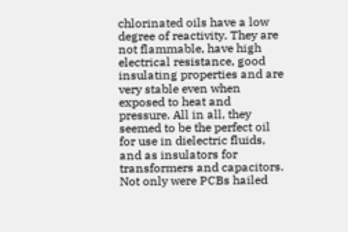chlorinated oils have a low degree of reactivity. They are not flammable, have high electrical resistance, good insulating properties and are very stable even when exposed to heat and pressure. All in all, they seemed to be the perfect oil for use in dielectric fluids, and as insulators for transformers and capacitors. Not only were PCBs hailed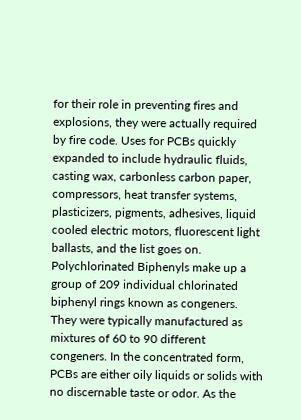for their role in preventing fires and explosions, they were actually required by fire code. Uses for PCBs quickly expanded to include hydraulic fluids, casting wax, carbonless carbon paper, compressors, heat transfer systems, plasticizers, pigments, adhesives, liquid cooled electric motors, fluorescent light ballasts, and the list goes on.
Polychlorinated Biphenyls make up a group of 209 individual chlorinated biphenyl rings known as congeners. They were typically manufactured as mixtures of 60 to 90 different congeners. In the concentrated form, PCBs are either oily liquids or solids with no discernable taste or odor. As the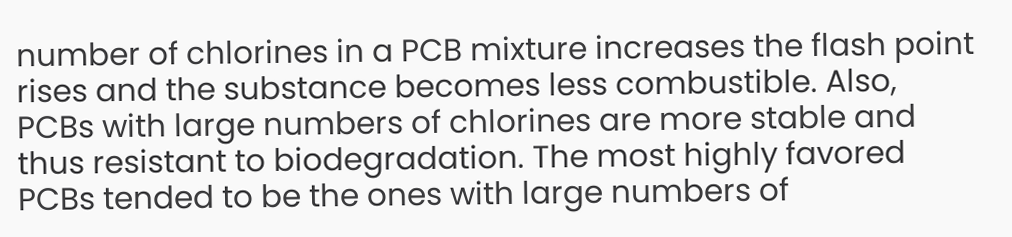number of chlorines in a PCB mixture increases the flash point rises and the substance becomes less combustible. Also, PCBs with large numbers of chlorines are more stable and thus resistant to biodegradation. The most highly favored PCBs tended to be the ones with large numbers of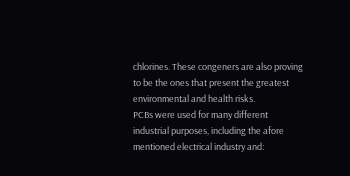chlorines. These congeners are also proving to be the ones that present the greatest environmental and health risks.
PCBs were used for many different industrial purposes, including the afore mentioned electrical industry and: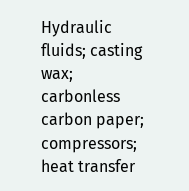Hydraulic fluids; casting wax; carbonless carbon paper; compressors; heat transfer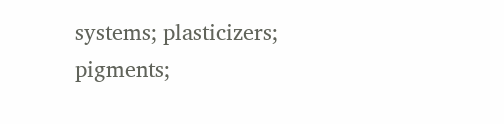systems; plasticizers; pigments;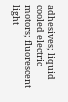adhesives; liquid cooled electric motors; fluorescent light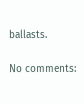ballasts.

No comments: